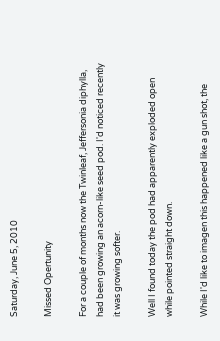Saturday, June 5, 2010

Missed Opertunity

For a couple of months now the Twinleaf, Jeffersonia diphylla, had been growing an acorn-like seed pod. I'd noticed recently it was growing softer.

Well I found today the pod had apparently exploded open while pointed straight down.

While I'd like to imagen this happened like a gun shot, the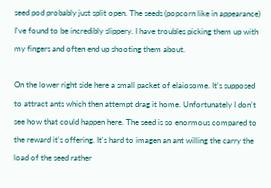seed pod probably just split open. The seeds (popcorn like in appearance) I've found to be incredibly slippery. I have troubles picking them up with my fingers and often end up shooting them about.

On the lower right side here a small packet of elaiosome. It's supposed to attract ants which then attempt drag it home. Unfortunately I don't see how that could happen here. The seed is so enormous compared to the reward it's offering. It's hard to imagen an ant willing the carry the load of the seed rather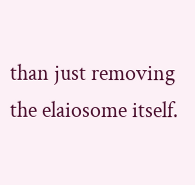than just removing the elaiosome itself.